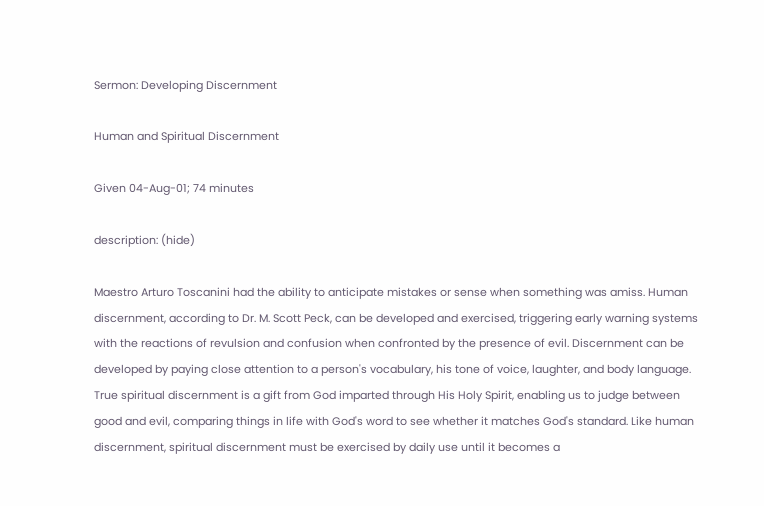Sermon: Developing Discernment

Human and Spiritual Discernment

Given 04-Aug-01; 74 minutes

description: (hide)

Maestro Arturo Toscanini had the ability to anticipate mistakes or sense when something was amiss. Human discernment, according to Dr. M. Scott Peck, can be developed and exercised, triggering early warning systems with the reactions of revulsion and confusion when confronted by the presence of evil. Discernment can be developed by paying close attention to a person's vocabulary, his tone of voice, laughter, and body language. True spiritual discernment is a gift from God imparted through His Holy Spirit, enabling us to judge between good and evil, comparing things in life with God's word to see whether it matches God's standard. Like human discernment, spiritual discernment must be exercised by daily use until it becomes a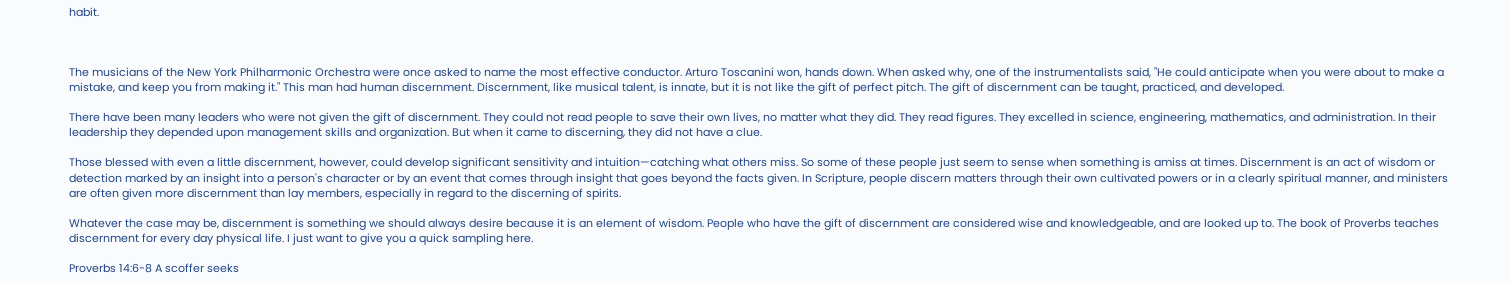habit.



The musicians of the New York Philharmonic Orchestra were once asked to name the most effective conductor. Arturo Toscanini won, hands down. When asked why, one of the instrumentalists said, "He could anticipate when you were about to make a mistake, and keep you from making it." This man had human discernment. Discernment, like musical talent, is innate, but it is not like the gift of perfect pitch. The gift of discernment can be taught, practiced, and developed.

There have been many leaders who were not given the gift of discernment. They could not read people to save their own lives, no matter what they did. They read figures. They excelled in science, engineering, mathematics, and administration. In their leadership they depended upon management skills and organization. But when it came to discerning, they did not have a clue.

Those blessed with even a little discernment, however, could develop significant sensitivity and intuition—catching what others miss. So some of these people just seem to sense when something is amiss at times. Discernment is an act of wisdom or detection marked by an insight into a person's character or by an event that comes through insight that goes beyond the facts given. In Scripture, people discern matters through their own cultivated powers or in a clearly spiritual manner, and ministers are often given more discernment than lay members, especially in regard to the discerning of spirits.

Whatever the case may be, discernment is something we should always desire because it is an element of wisdom. People who have the gift of discernment are considered wise and knowledgeable, and are looked up to. The book of Proverbs teaches discernment for every day physical life. I just want to give you a quick sampling here.

Proverbs 14:6-8 A scoffer seeks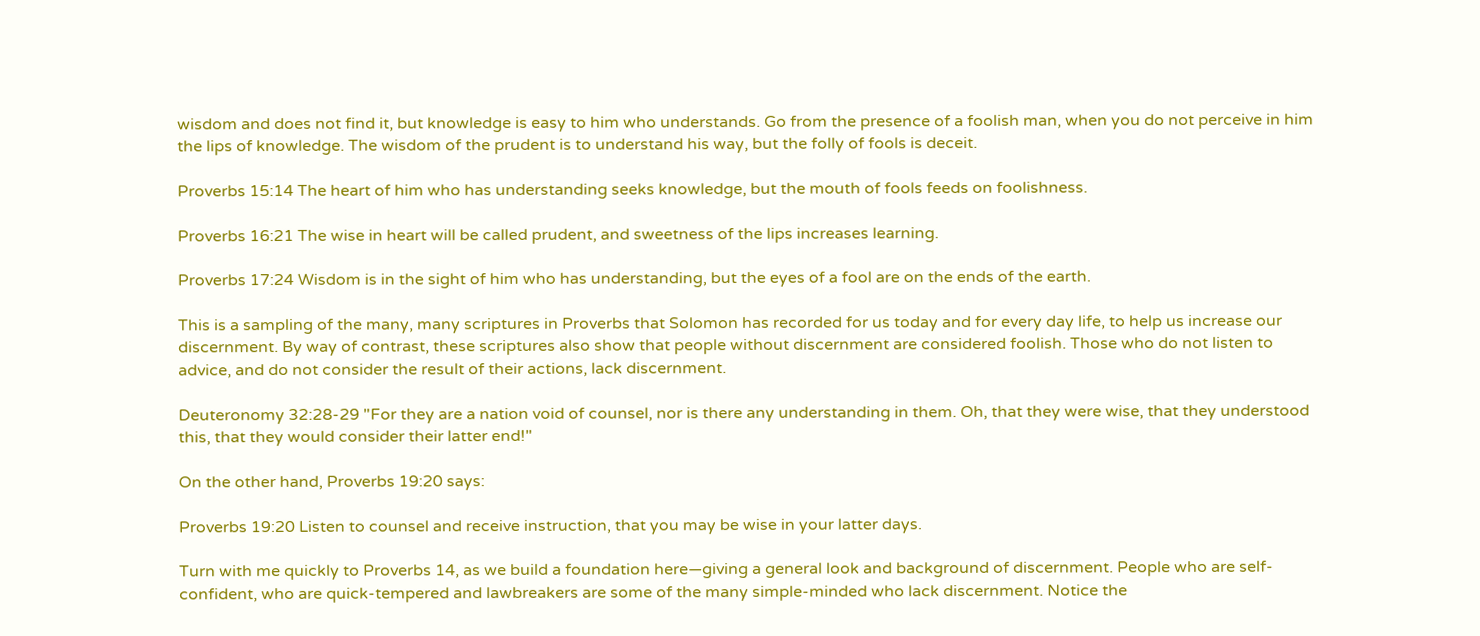wisdom and does not find it, but knowledge is easy to him who understands. Go from the presence of a foolish man, when you do not perceive in him the lips of knowledge. The wisdom of the prudent is to understand his way, but the folly of fools is deceit.

Proverbs 15:14 The heart of him who has understanding seeks knowledge, but the mouth of fools feeds on foolishness.

Proverbs 16:21 The wise in heart will be called prudent, and sweetness of the lips increases learning.

Proverbs 17:24 Wisdom is in the sight of him who has understanding, but the eyes of a fool are on the ends of the earth.

This is a sampling of the many, many scriptures in Proverbs that Solomon has recorded for us today and for every day life, to help us increase our discernment. By way of contrast, these scriptures also show that people without discernment are considered foolish. Those who do not listen to advice, and do not consider the result of their actions, lack discernment.

Deuteronomy 32:28-29 "For they are a nation void of counsel, nor is there any understanding in them. Oh, that they were wise, that they understood this, that they would consider their latter end!"

On the other hand, Proverbs 19:20 says:

Proverbs 19:20 Listen to counsel and receive instruction, that you may be wise in your latter days.

Turn with me quickly to Proverbs 14, as we build a foundation here—giving a general look and background of discernment. People who are self-confident, who are quick-tempered and lawbreakers are some of the many simple-minded who lack discernment. Notice the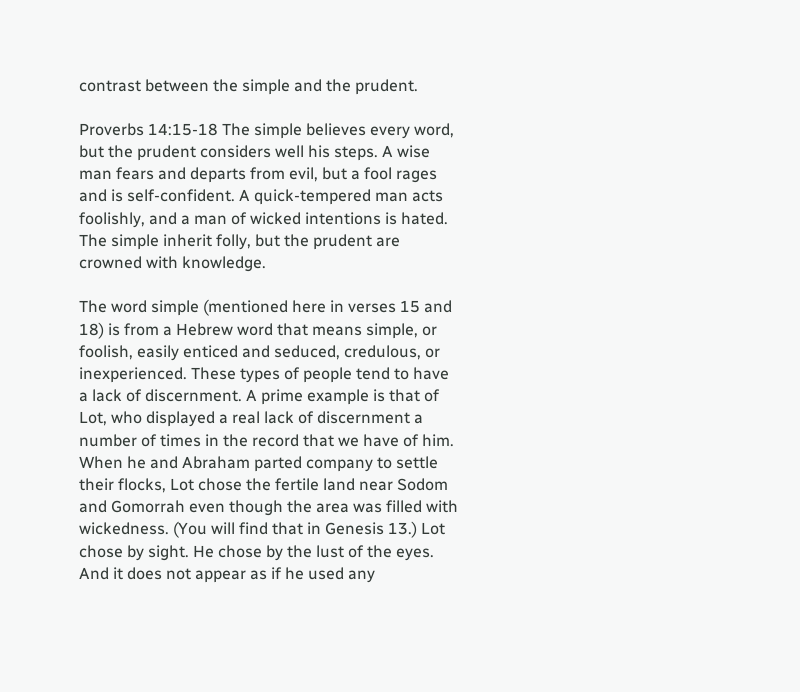contrast between the simple and the prudent.

Proverbs 14:15-18 The simple believes every word, but the prudent considers well his steps. A wise man fears and departs from evil, but a fool rages and is self-confident. A quick-tempered man acts foolishly, and a man of wicked intentions is hated. The simple inherit folly, but the prudent are crowned with knowledge.

The word simple (mentioned here in verses 15 and 18) is from a Hebrew word that means simple, or foolish, easily enticed and seduced, credulous, or inexperienced. These types of people tend to have a lack of discernment. A prime example is that of Lot, who displayed a real lack of discernment a number of times in the record that we have of him. When he and Abraham parted company to settle their flocks, Lot chose the fertile land near Sodom and Gomorrah even though the area was filled with wickedness. (You will find that in Genesis 13.) Lot chose by sight. He chose by the lust of the eyes. And it does not appear as if he used any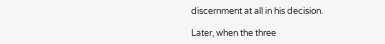discernment at all in his decision.

Later, when the three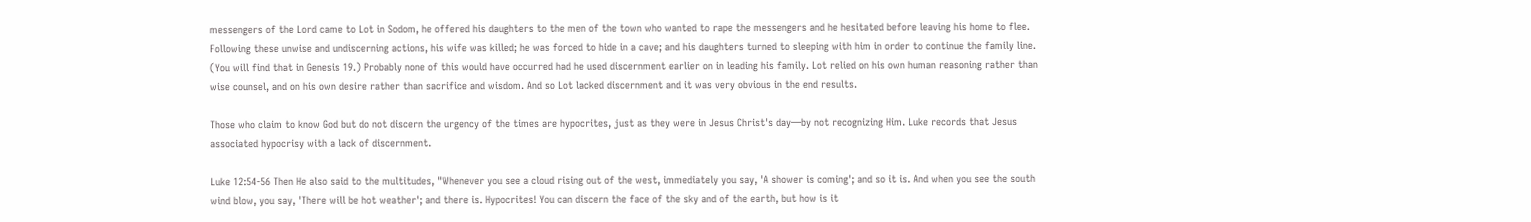messengers of the Lord came to Lot in Sodom, he offered his daughters to the men of the town who wanted to rape the messengers and he hesitated before leaving his home to flee. Following these unwise and undiscerning actions, his wife was killed; he was forced to hide in a cave; and his daughters turned to sleeping with him in order to continue the family line. (You will find that in Genesis 19.) Probably none of this would have occurred had he used discernment earlier on in leading his family. Lot relied on his own human reasoning rather than wise counsel, and on his own desire rather than sacrifice and wisdom. And so Lot lacked discernment and it was very obvious in the end results.

Those who claim to know God but do not discern the urgency of the times are hypocrites, just as they were in Jesus Christ's day—by not recognizing Him. Luke records that Jesus associated hypocrisy with a lack of discernment.

Luke 12:54-56 Then He also said to the multitudes, "Whenever you see a cloud rising out of the west, immediately you say, 'A shower is coming'; and so it is. And when you see the south wind blow, you say, 'There will be hot weather'; and there is. Hypocrites! You can discern the face of the sky and of the earth, but how is it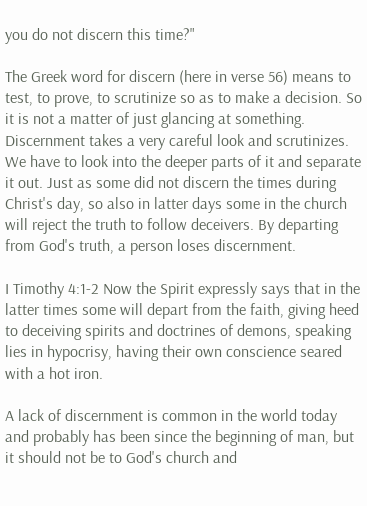you do not discern this time?"

The Greek word for discern (here in verse 56) means to test, to prove, to scrutinize so as to make a decision. So it is not a matter of just glancing at something. Discernment takes a very careful look and scrutinizes. We have to look into the deeper parts of it and separate it out. Just as some did not discern the times during Christ's day, so also in latter days some in the church will reject the truth to follow deceivers. By departing from God's truth, a person loses discernment.

I Timothy 4:1-2 Now the Spirit expressly says that in the latter times some will depart from the faith, giving heed to deceiving spirits and doctrines of demons, speaking lies in hypocrisy, having their own conscience seared with a hot iron.

A lack of discernment is common in the world today and probably has been since the beginning of man, but it should not be to God's church and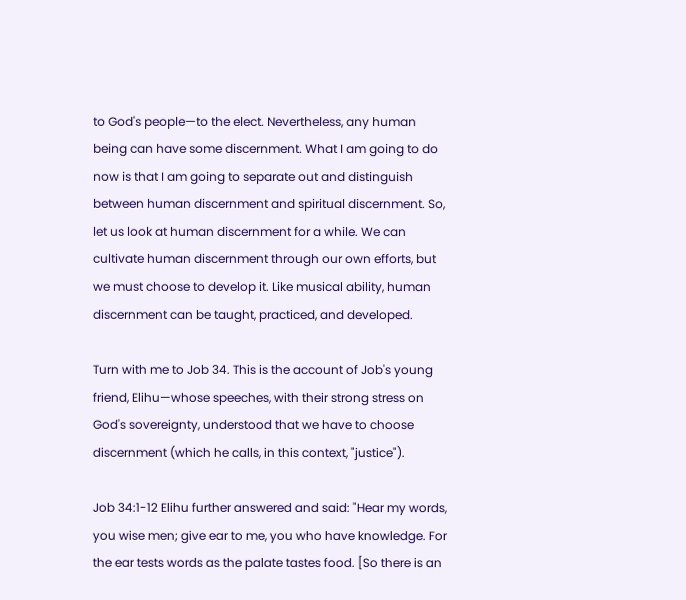to God's people—to the elect. Nevertheless, any human being can have some discernment. What I am going to do now is that I am going to separate out and distinguish between human discernment and spiritual discernment. So, let us look at human discernment for a while. We can cultivate human discernment through our own efforts, but we must choose to develop it. Like musical ability, human discernment can be taught, practiced, and developed.

Turn with me to Job 34. This is the account of Job's young friend, Elihu—whose speeches, with their strong stress on God's sovereignty, understood that we have to choose discernment (which he calls, in this context, "justice").

Job 34:1-12 Elihu further answered and said: "Hear my words, you wise men; give ear to me, you who have knowledge. For the ear tests words as the palate tastes food. [So there is an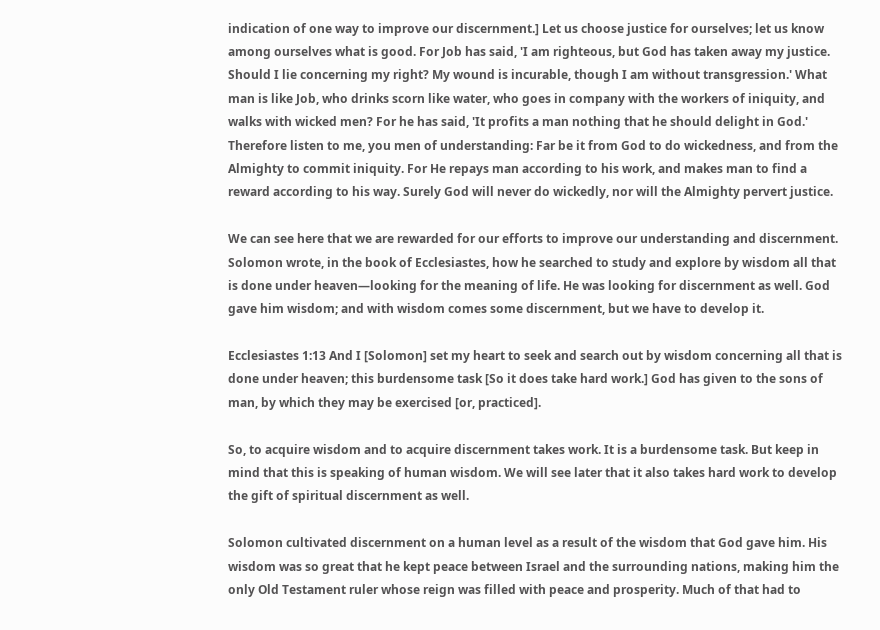indication of one way to improve our discernment.] Let us choose justice for ourselves; let us know among ourselves what is good. For Job has said, 'I am righteous, but God has taken away my justice. Should I lie concerning my right? My wound is incurable, though I am without transgression.' What man is like Job, who drinks scorn like water, who goes in company with the workers of iniquity, and walks with wicked men? For he has said, 'It profits a man nothing that he should delight in God.' Therefore listen to me, you men of understanding: Far be it from God to do wickedness, and from the Almighty to commit iniquity. For He repays man according to his work, and makes man to find a reward according to his way. Surely God will never do wickedly, nor will the Almighty pervert justice.

We can see here that we are rewarded for our efforts to improve our understanding and discernment. Solomon wrote, in the book of Ecclesiastes, how he searched to study and explore by wisdom all that is done under heaven—looking for the meaning of life. He was looking for discernment as well. God gave him wisdom; and with wisdom comes some discernment, but we have to develop it.

Ecclesiastes 1:13 And I [Solomon] set my heart to seek and search out by wisdom concerning all that is done under heaven; this burdensome task [So it does take hard work.] God has given to the sons of man, by which they may be exercised [or, practiced].

So, to acquire wisdom and to acquire discernment takes work. It is a burdensome task. But keep in mind that this is speaking of human wisdom. We will see later that it also takes hard work to develop the gift of spiritual discernment as well.

Solomon cultivated discernment on a human level as a result of the wisdom that God gave him. His wisdom was so great that he kept peace between Israel and the surrounding nations, making him the only Old Testament ruler whose reign was filled with peace and prosperity. Much of that had to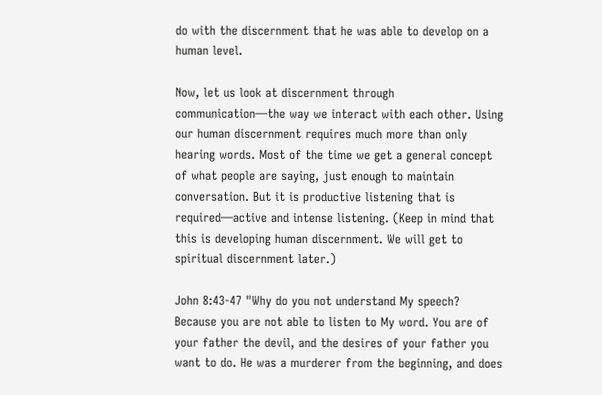do with the discernment that he was able to develop on a human level.

Now, let us look at discernment through communication—the way we interact with each other. Using our human discernment requires much more than only hearing words. Most of the time we get a general concept of what people are saying, just enough to maintain conversation. But it is productive listening that is required—active and intense listening. (Keep in mind that this is developing human discernment. We will get to spiritual discernment later.)

John 8:43-47 "Why do you not understand My speech? Because you are not able to listen to My word. You are of your father the devil, and the desires of your father you want to do. He was a murderer from the beginning, and does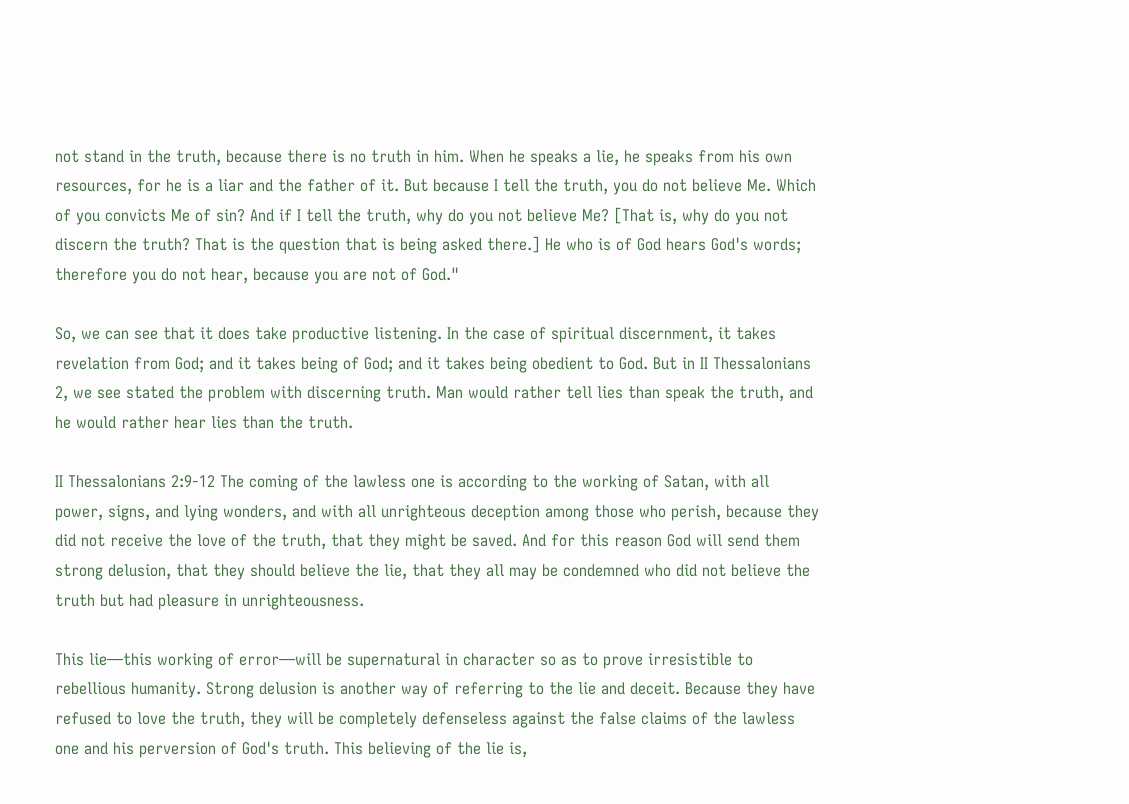not stand in the truth, because there is no truth in him. When he speaks a lie, he speaks from his own resources, for he is a liar and the father of it. But because I tell the truth, you do not believe Me. Which of you convicts Me of sin? And if I tell the truth, why do you not believe Me? [That is, why do you not discern the truth? That is the question that is being asked there.] He who is of God hears God's words; therefore you do not hear, because you are not of God."

So, we can see that it does take productive listening. In the case of spiritual discernment, it takes revelation from God; and it takes being of God; and it takes being obedient to God. But in II Thessalonians 2, we see stated the problem with discerning truth. Man would rather tell lies than speak the truth, and he would rather hear lies than the truth.

II Thessalonians 2:9-12 The coming of the lawless one is according to the working of Satan, with all power, signs, and lying wonders, and with all unrighteous deception among those who perish, because they did not receive the love of the truth, that they might be saved. And for this reason God will send them strong delusion, that they should believe the lie, that they all may be condemned who did not believe the truth but had pleasure in unrighteousness.

This lie—this working of error—will be supernatural in character so as to prove irresistible to rebellious humanity. Strong delusion is another way of referring to the lie and deceit. Because they have refused to love the truth, they will be completely defenseless against the false claims of the lawless one and his perversion of God's truth. This believing of the lie is,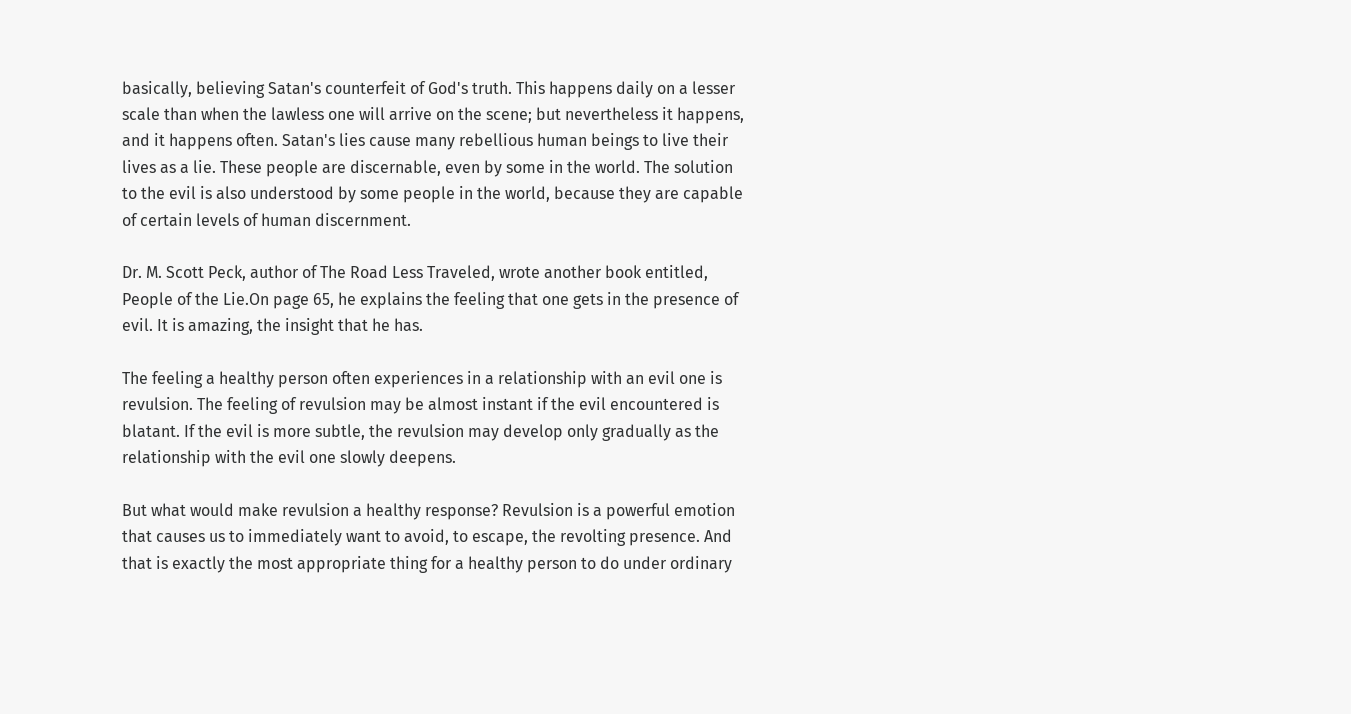basically, believing Satan's counterfeit of God's truth. This happens daily on a lesser scale than when the lawless one will arrive on the scene; but nevertheless it happens, and it happens often. Satan's lies cause many rebellious human beings to live their lives as a lie. These people are discernable, even by some in the world. The solution to the evil is also understood by some people in the world, because they are capable of certain levels of human discernment.

Dr. M. Scott Peck, author of The Road Less Traveled, wrote another book entitled, People of the Lie.On page 65, he explains the feeling that one gets in the presence of evil. It is amazing, the insight that he has.

The feeling a healthy person often experiences in a relationship with an evil one is revulsion. The feeling of revulsion may be almost instant if the evil encountered is blatant. If the evil is more subtle, the revulsion may develop only gradually as the relationship with the evil one slowly deepens.

But what would make revulsion a healthy response? Revulsion is a powerful emotion that causes us to immediately want to avoid, to escape, the revolting presence. And that is exactly the most appropriate thing for a healthy person to do under ordinary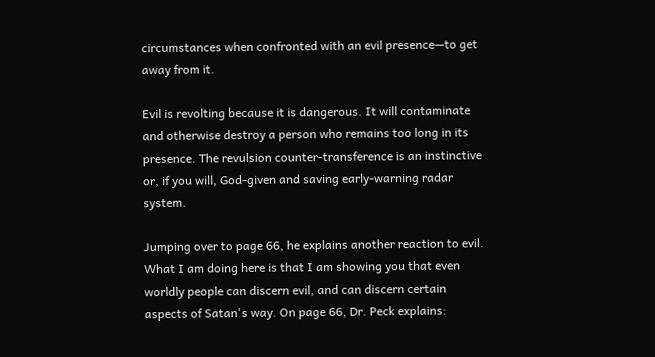circumstances when confronted with an evil presence—to get away from it.

Evil is revolting because it is dangerous. It will contaminate and otherwise destroy a person who remains too long in its presence. The revulsion counter-transference is an instinctive or, if you will, God-given and saving early-warning radar system.

Jumping over to page 66, he explains another reaction to evil. What I am doing here is that I am showing you that even worldly people can discern evil, and can discern certain aspects of Satan's way. On page 66, Dr. Peck explains: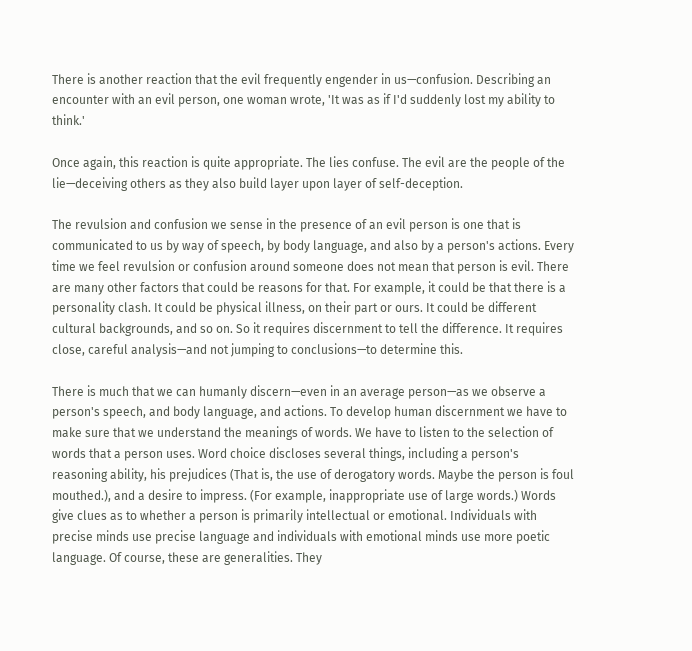There is another reaction that the evil frequently engender in us—confusion. Describing an encounter with an evil person, one woman wrote, 'It was as if I'd suddenly lost my ability to think.'

Once again, this reaction is quite appropriate. The lies confuse. The evil are the people of the lie—deceiving others as they also build layer upon layer of self-deception.

The revulsion and confusion we sense in the presence of an evil person is one that is communicated to us by way of speech, by body language, and also by a person's actions. Every time we feel revulsion or confusion around someone does not mean that person is evil. There are many other factors that could be reasons for that. For example, it could be that there is a personality clash. It could be physical illness, on their part or ours. It could be different cultural backgrounds, and so on. So it requires discernment to tell the difference. It requires close, careful analysis—and not jumping to conclusions—to determine this.

There is much that we can humanly discern—even in an average person—as we observe a person's speech, and body language, and actions. To develop human discernment we have to make sure that we understand the meanings of words. We have to listen to the selection of words that a person uses. Word choice discloses several things, including a person's reasoning ability, his prejudices (That is, the use of derogatory words. Maybe the person is foul mouthed.), and a desire to impress. (For example, inappropriate use of large words.) Words give clues as to whether a person is primarily intellectual or emotional. Individuals with precise minds use precise language and individuals with emotional minds use more poetic language. Of course, these are generalities. They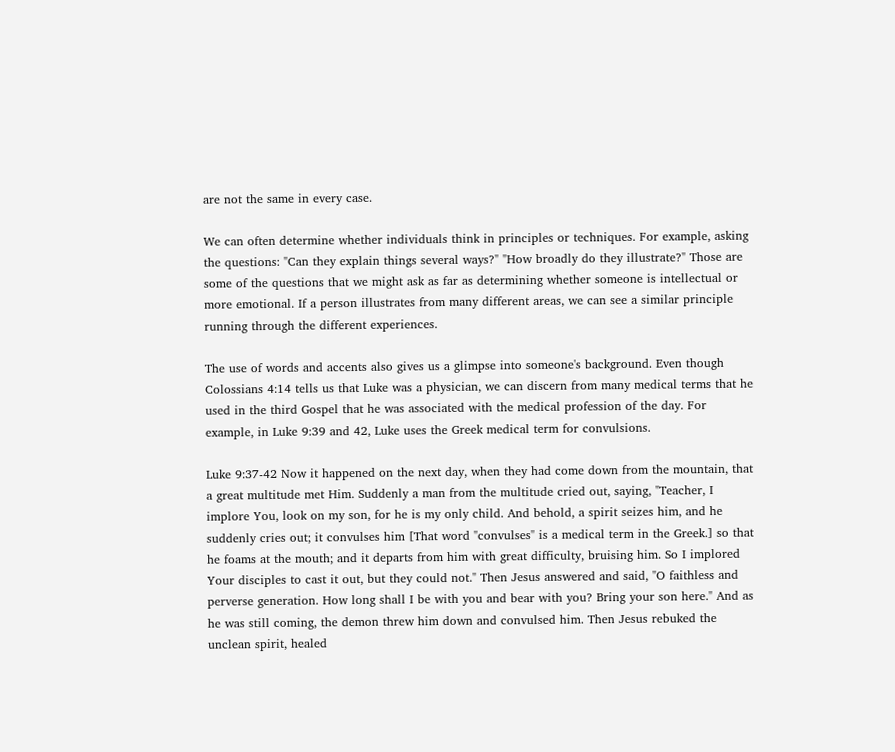are not the same in every case.

We can often determine whether individuals think in principles or techniques. For example, asking the questions: "Can they explain things several ways?" "How broadly do they illustrate?" Those are some of the questions that we might ask as far as determining whether someone is intellectual or more emotional. If a person illustrates from many different areas, we can see a similar principle running through the different experiences.

The use of words and accents also gives us a glimpse into someone's background. Even though Colossians 4:14 tells us that Luke was a physician, we can discern from many medical terms that he used in the third Gospel that he was associated with the medical profession of the day. For example, in Luke 9:39 and 42, Luke uses the Greek medical term for convulsions.

Luke 9:37-42 Now it happened on the next day, when they had come down from the mountain, that a great multitude met Him. Suddenly a man from the multitude cried out, saying, "Teacher, I implore You, look on my son, for he is my only child. And behold, a spirit seizes him, and he suddenly cries out; it convulses him [That word "convulses" is a medical term in the Greek.] so that he foams at the mouth; and it departs from him with great difficulty, bruising him. So I implored Your disciples to cast it out, but they could not." Then Jesus answered and said, "O faithless and perverse generation. How long shall I be with you and bear with you? Bring your son here." And as he was still coming, the demon threw him down and convulsed him. Then Jesus rebuked the unclean spirit, healed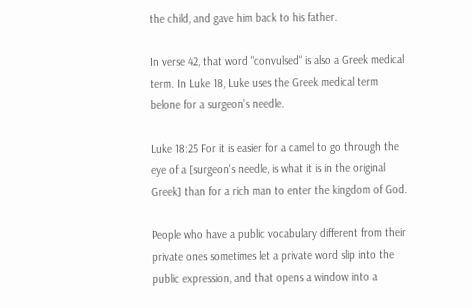the child, and gave him back to his father.

In verse 42, that word "convulsed" is also a Greek medical term. In Luke 18, Luke uses the Greek medical term belone for a surgeon's needle.

Luke 18:25 For it is easier for a camel to go through the eye of a [surgeon's needle, is what it is in the original Greek] than for a rich man to enter the kingdom of God.

People who have a public vocabulary different from their private ones sometimes let a private word slip into the public expression, and that opens a window into a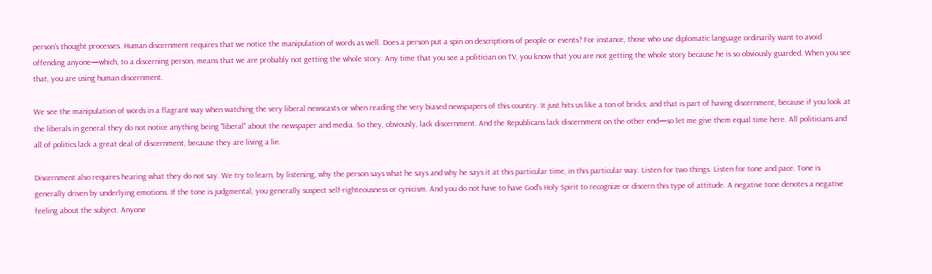person's thought processes. Human discernment requires that we notice the manipulation of words as well. Does a person put a spin on descriptions of people or events? For instance, those who use diplomatic language ordinarily want to avoid offending anyone—which, to a discerning person, means that we are probably not getting the whole story. Any time that you see a politician on TV, you know that you are not getting the whole story because he is so obviously guarded. When you see that, you are using human discernment.

We see the manipulation of words in a flagrant way when watching the very liberal newscasts or when reading the very biased newspapers of this country. It just hits us like a ton of bricks; and that is part of having discernment, because if you look at the liberals in general they do not notice anything being "liberal" about the newspaper and media. So they, obviously, lack discernment. And the Republicans lack discernment on the other end—so let me give them equal time here. All politicians and all of politics lack a great deal of discernment, because they are living a lie.

Discernment also requires hearing what they do not say. We try to learn, by listening, why the person says what he says and why he says it at this particular time, in this particular way. Listen for two things. Listen for tone and pace. Tone is generally driven by underlying emotions. If the tone is judgmental, you generally suspect self-righteousness or cynicism. And you do not have to have God's Holy Spirit to recognize or discern this type of attitude. A negative tone denotes a negative feeling about the subject. Anyone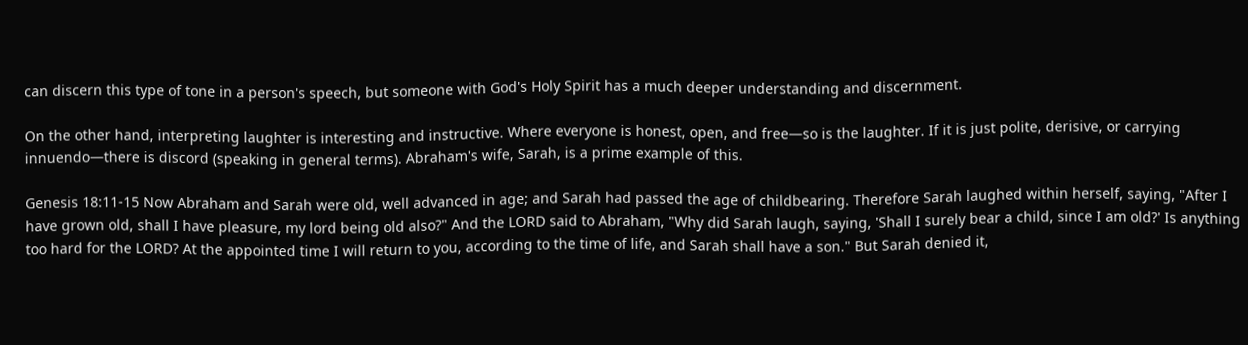can discern this type of tone in a person's speech, but someone with God's Holy Spirit has a much deeper understanding and discernment.

On the other hand, interpreting laughter is interesting and instructive. Where everyone is honest, open, and free—so is the laughter. If it is just polite, derisive, or carrying innuendo—there is discord (speaking in general terms). Abraham's wife, Sarah, is a prime example of this.

Genesis 18:11-15 Now Abraham and Sarah were old, well advanced in age; and Sarah had passed the age of childbearing. Therefore Sarah laughed within herself, saying, "After I have grown old, shall I have pleasure, my lord being old also?" And the LORD said to Abraham, "Why did Sarah laugh, saying, 'Shall I surely bear a child, since I am old?' Is anything too hard for the LORD? At the appointed time I will return to you, according to the time of life, and Sarah shall have a son." But Sarah denied it,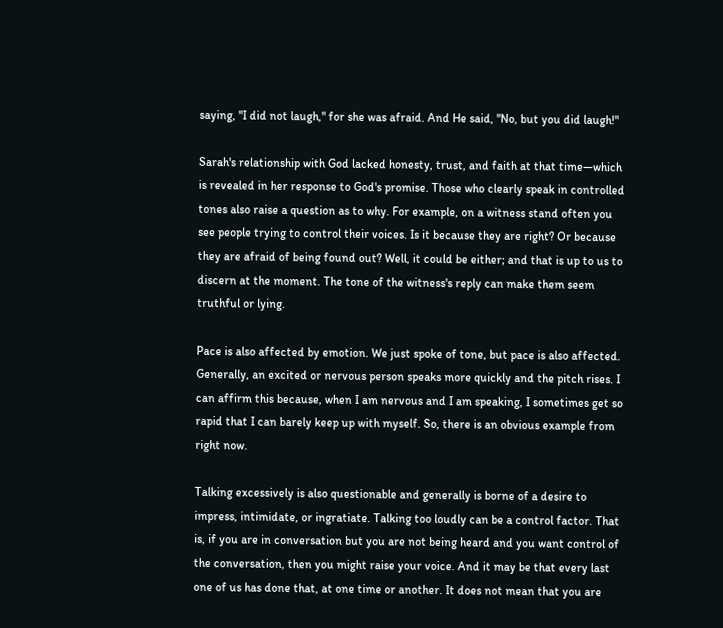saying, "I did not laugh," for she was afraid. And He said, "No, but you did laugh!"

Sarah's relationship with God lacked honesty, trust, and faith at that time—which is revealed in her response to God's promise. Those who clearly speak in controlled tones also raise a question as to why. For example, on a witness stand often you see people trying to control their voices. Is it because they are right? Or because they are afraid of being found out? Well, it could be either; and that is up to us to discern at the moment. The tone of the witness's reply can make them seem truthful or lying.

Pace is also affected by emotion. We just spoke of tone, but pace is also affected. Generally, an excited or nervous person speaks more quickly and the pitch rises. I can affirm this because, when I am nervous and I am speaking, I sometimes get so rapid that I can barely keep up with myself. So, there is an obvious example from right now.

Talking excessively is also questionable and generally is borne of a desire to impress, intimidate, or ingratiate. Talking too loudly can be a control factor. That is, if you are in conversation but you are not being heard and you want control of the conversation, then you might raise your voice. And it may be that every last one of us has done that, at one time or another. It does not mean that you are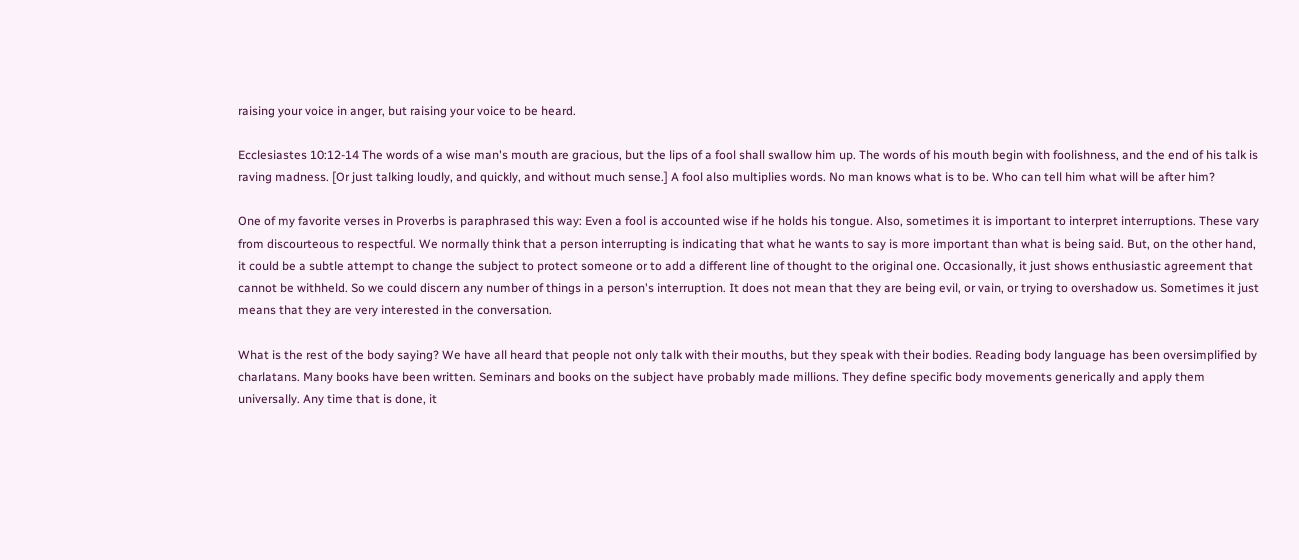raising your voice in anger, but raising your voice to be heard.

Ecclesiastes 10:12-14 The words of a wise man's mouth are gracious, but the lips of a fool shall swallow him up. The words of his mouth begin with foolishness, and the end of his talk is raving madness. [Or just talking loudly, and quickly, and without much sense.] A fool also multiplies words. No man knows what is to be. Who can tell him what will be after him?

One of my favorite verses in Proverbs is paraphrased this way: Even a fool is accounted wise if he holds his tongue. Also, sometimes it is important to interpret interruptions. These vary from discourteous to respectful. We normally think that a person interrupting is indicating that what he wants to say is more important than what is being said. But, on the other hand, it could be a subtle attempt to change the subject to protect someone or to add a different line of thought to the original one. Occasionally, it just shows enthusiastic agreement that cannot be withheld. So we could discern any number of things in a person's interruption. It does not mean that they are being evil, or vain, or trying to overshadow us. Sometimes it just means that they are very interested in the conversation.

What is the rest of the body saying? We have all heard that people not only talk with their mouths, but they speak with their bodies. Reading body language has been oversimplified by charlatans. Many books have been written. Seminars and books on the subject have probably made millions. They define specific body movements generically and apply them universally. Any time that is done, it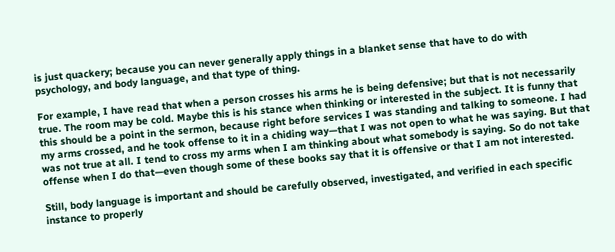is just quackery; because you can never generally apply things in a blanket sense that have to do with psychology, and body language, and that type of thing.

For example, I have read that when a person crosses his arms he is being defensive; but that is not necessarily true. The room may be cold. Maybe this is his stance when thinking or interested in the subject. It is funny that this should be a point in the sermon, because right before services I was standing and talking to someone. I had my arms crossed, and he took offense to it in a chiding way—that I was not open to what he was saying. But that was not true at all. I tend to cross my arms when I am thinking about what somebody is saying. So do not take offense when I do that—even though some of these books say that it is offensive or that I am not interested.

Still, body language is important and should be carefully observed, investigated, and verified in each specific instance to properly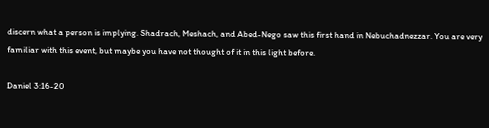discern what a person is implying. Shadrach, Meshach, and Abed-Nego saw this first hand in Nebuchadnezzar. You are very familiar with this event, but maybe you have not thought of it in this light before.

Daniel 3:16-20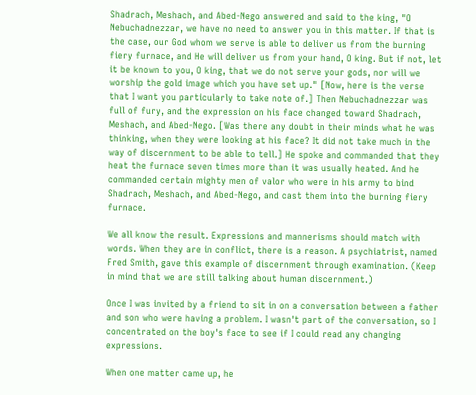Shadrach, Meshach, and Abed-Nego answered and said to the king, "O Nebuchadnezzar, we have no need to answer you in this matter. If that is the case, our God whom we serve is able to deliver us from the burning fiery furnace, and He will deliver us from your hand, O king. But if not, let it be known to you, O king, that we do not serve your gods, nor will we worship the gold image which you have set up." [Now, here is the verse that I want you particularly to take note of.] Then Nebuchadnezzar was full of fury, and the expression on his face changed toward Shadrach, Meshach, and Abed-Nego. [Was there any doubt in their minds what he was thinking, when they were looking at his face? It did not take much in the way of discernment to be able to tell.] He spoke and commanded that they heat the furnace seven times more than it was usually heated. And he commanded certain mighty men of valor who were in his army to bind Shadrach, Meshach, and Abed-Nego, and cast them into the burning fiery furnace.

We all know the result. Expressions and mannerisms should match with words. When they are in conflict, there is a reason. A psychiatrist, named Fred Smith, gave this example of discernment through examination. (Keep in mind that we are still talking about human discernment.)

Once I was invited by a friend to sit in on a conversation between a father and son who were having a problem. I wasn't part of the conversation, so I concentrated on the boy's face to see if I could read any changing expressions.

When one matter came up, he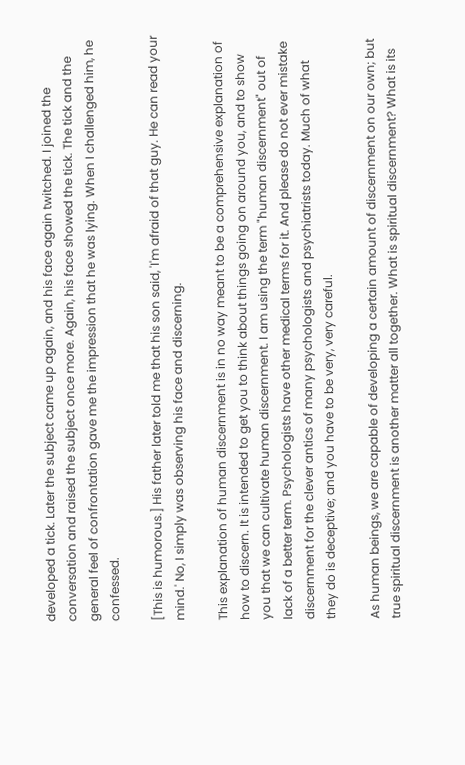developed a tick. Later the subject came up again, and his face again twitched. I joined the conversation and raised the subject once more. Again, his face showed the tick. The tick and the general feel of confrontation gave me the impression that he was lying. When I challenged him, he confessed.

[This is humorous.] His father later told me that his son said, 'I'm afraid of that guy. He can read your mind.' No, I simply was observing his face and discerning.

This explanation of human discernment is in no way meant to be a comprehensive explanation of how to discern. It is intended to get you to think about things going on around you, and to show you that we can cultivate human discernment. I am using the term "human discernment" out of lack of a better term. Psychologists have other medical terms for it. And please do not ever mistake discernment for the clever antics of many psychologists and psychiatrists today. Much of what they do is deceptive; and you have to be very, very careful.

As human beings, we are capable of developing a certain amount of discernment on our own; but true spiritual discernment is another matter all together. What is spiritual discernment? What is its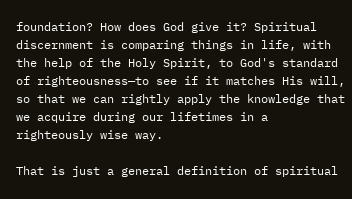foundation? How does God give it? Spiritual discernment is comparing things in life, with the help of the Holy Spirit, to God's standard of righteousness—to see if it matches His will, so that we can rightly apply the knowledge that we acquire during our lifetimes in a righteously wise way.

That is just a general definition of spiritual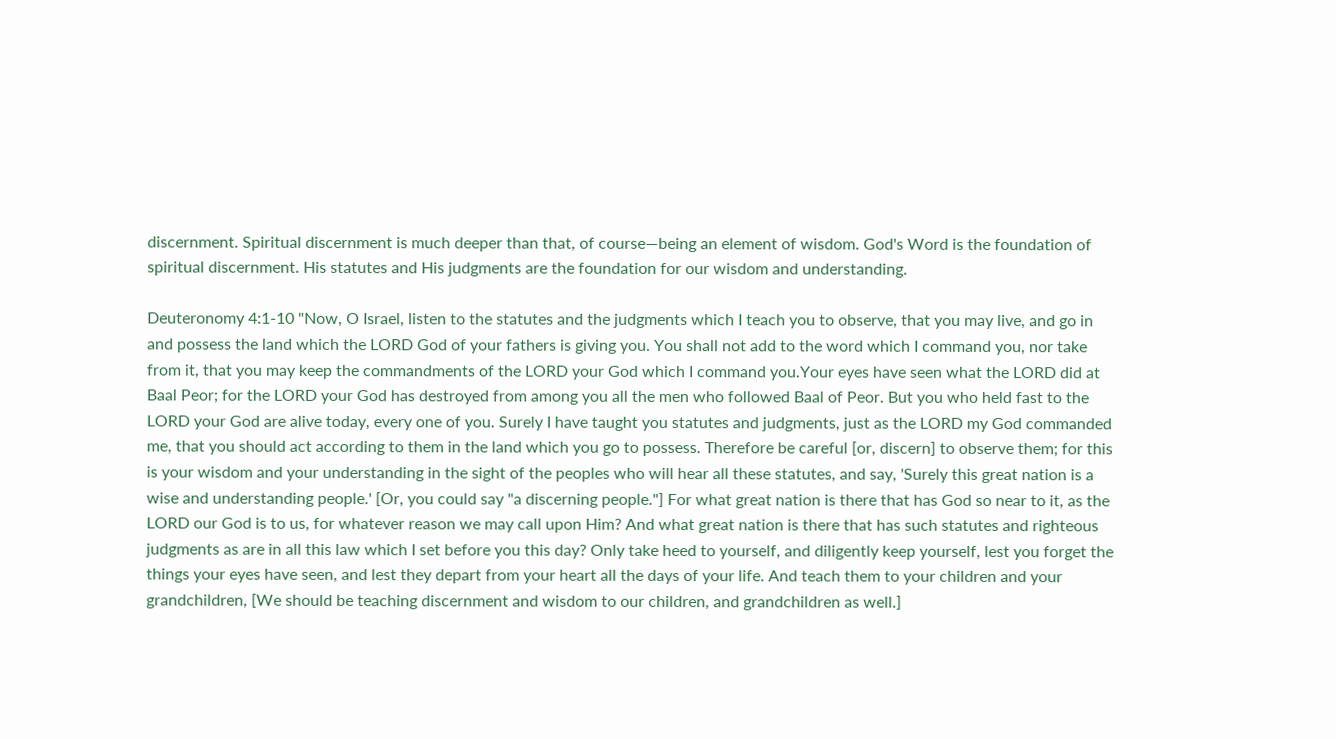discernment. Spiritual discernment is much deeper than that, of course—being an element of wisdom. God's Word is the foundation of spiritual discernment. His statutes and His judgments are the foundation for our wisdom and understanding.

Deuteronomy 4:1-10 "Now, O Israel, listen to the statutes and the judgments which I teach you to observe, that you may live, and go in and possess the land which the LORD God of your fathers is giving you. You shall not add to the word which I command you, nor take from it, that you may keep the commandments of the LORD your God which I command you.Your eyes have seen what the LORD did at Baal Peor; for the LORD your God has destroyed from among you all the men who followed Baal of Peor. But you who held fast to the LORD your God are alive today, every one of you. Surely I have taught you statutes and judgments, just as the LORD my God commanded me, that you should act according to them in the land which you go to possess. Therefore be careful [or, discern] to observe them; for this is your wisdom and your understanding in the sight of the peoples who will hear all these statutes, and say, 'Surely this great nation is a wise and understanding people.' [Or, you could say "a discerning people."] For what great nation is there that has God so near to it, as the LORD our God is to us, for whatever reason we may call upon Him? And what great nation is there that has such statutes and righteous judgments as are in all this law which I set before you this day? Only take heed to yourself, and diligently keep yourself, lest you forget the things your eyes have seen, and lest they depart from your heart all the days of your life. And teach them to your children and your grandchildren, [We should be teaching discernment and wisdom to our children, and grandchildren as well.]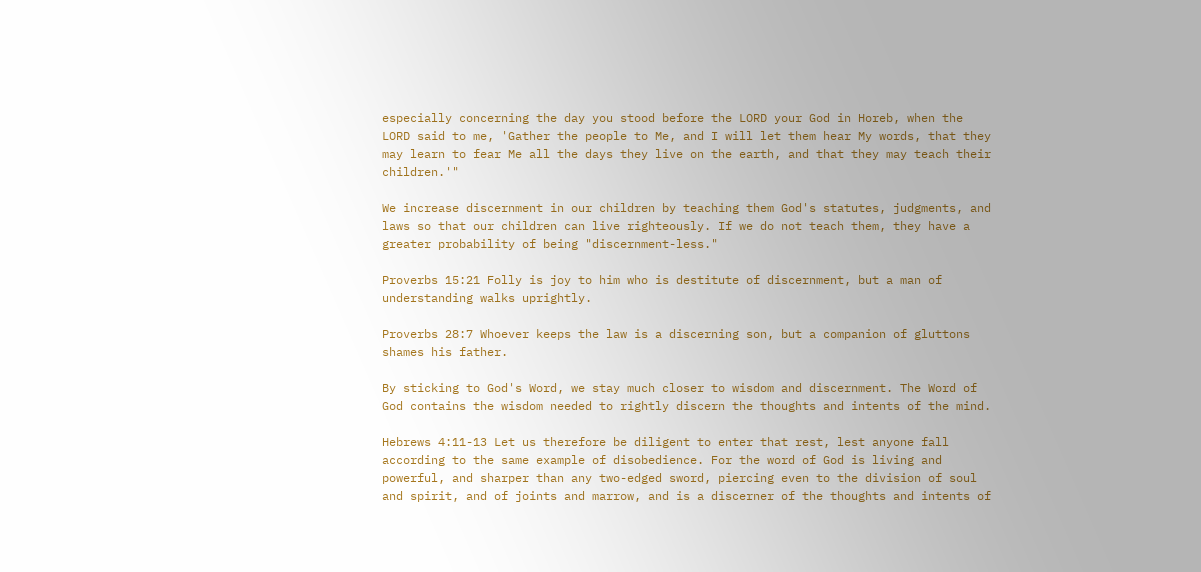especially concerning the day you stood before the LORD your God in Horeb, when the LORD said to me, 'Gather the people to Me, and I will let them hear My words, that they may learn to fear Me all the days they live on the earth, and that they may teach their children.'"

We increase discernment in our children by teaching them God's statutes, judgments, and laws so that our children can live righteously. If we do not teach them, they have a greater probability of being "discernment-less."

Proverbs 15:21 Folly is joy to him who is destitute of discernment, but a man of understanding walks uprightly.

Proverbs 28:7 Whoever keeps the law is a discerning son, but a companion of gluttons shames his father.

By sticking to God's Word, we stay much closer to wisdom and discernment. The Word of God contains the wisdom needed to rightly discern the thoughts and intents of the mind.

Hebrews 4:11-13 Let us therefore be diligent to enter that rest, lest anyone fall according to the same example of disobedience. For the word of God is living and powerful, and sharper than any two-edged sword, piercing even to the division of soul and spirit, and of joints and marrow, and is a discerner of the thoughts and intents of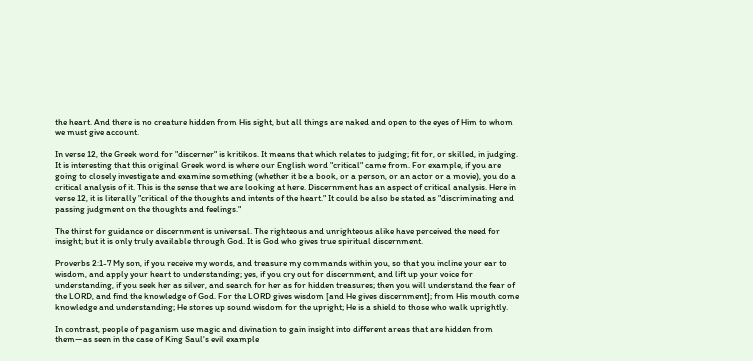the heart. And there is no creature hidden from His sight, but all things are naked and open to the eyes of Him to whom we must give account.

In verse 12, the Greek word for "discerner" is kritikos. It means that which relates to judging; fit for, or skilled, in judging. It is interesting that this original Greek word is where our English word "critical" came from. For example, if you are going to closely investigate and examine something (whether it be a book, or a person, or an actor or a movie), you do a critical analysis of it. This is the sense that we are looking at here. Discernment has an aspect of critical analysis. Here in verse 12, it is literally "critical of the thoughts and intents of the heart." It could be also be stated as "discriminating and passing judgment on the thoughts and feelings."

The thirst for guidance or discernment is universal. The righteous and unrighteous alike have perceived the need for insight; but it is only truly available through God. It is God who gives true spiritual discernment.

Proverbs 2:1-7 My son, if you receive my words, and treasure my commands within you, so that you incline your ear to wisdom, and apply your heart to understanding; yes, if you cry out for discernment, and lift up your voice for understanding, if you seek her as silver, and search for her as for hidden treasures; then you will understand the fear of the LORD, and find the knowledge of God. For the LORD gives wisdom [and He gives discernment]; from His mouth come knowledge and understanding; He stores up sound wisdom for the upright; He is a shield to those who walk uprightly.

In contrast, people of paganism use magic and divination to gain insight into different areas that are hidden from them—as seen in the case of King Saul's evil example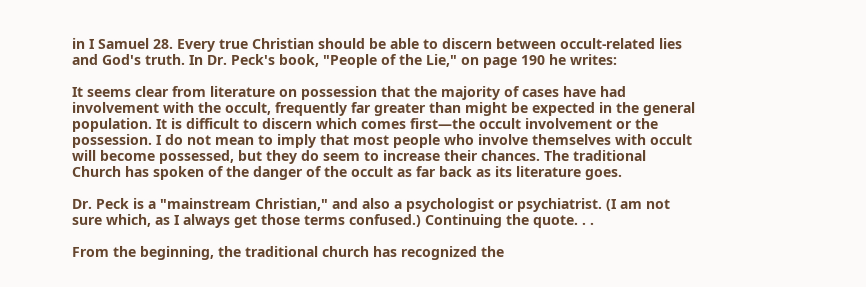in I Samuel 28. Every true Christian should be able to discern between occult-related lies and God's truth. In Dr. Peck's book, "People of the Lie," on page 190 he writes:

It seems clear from literature on possession that the majority of cases have had involvement with the occult, frequently far greater than might be expected in the general population. It is difficult to discern which comes first—the occult involvement or the possession. I do not mean to imply that most people who involve themselves with occult will become possessed, but they do seem to increase their chances. The traditional Church has spoken of the danger of the occult as far back as its literature goes.

Dr. Peck is a "mainstream Christian," and also a psychologist or psychiatrist. (I am not sure which, as I always get those terms confused.) Continuing the quote. . .

From the beginning, the traditional church has recognized the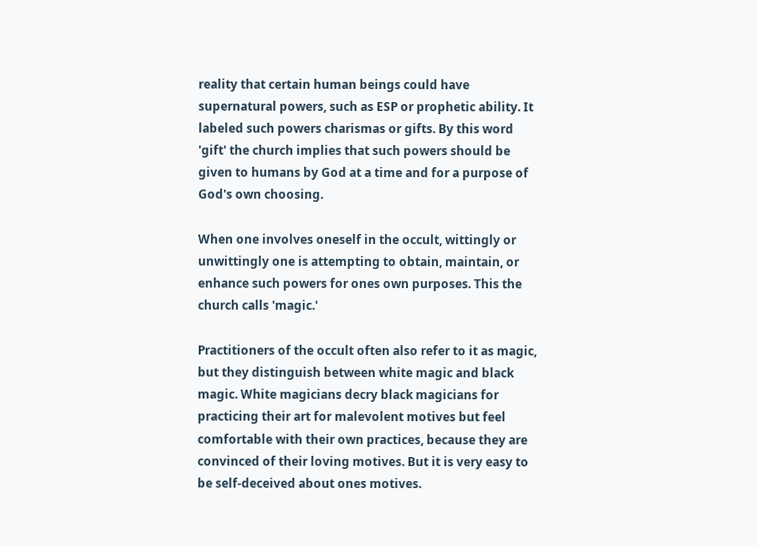reality that certain human beings could have supernatural powers, such as ESP or prophetic ability. It labeled such powers charismas or gifts. By this word 'gift' the church implies that such powers should be given to humans by God at a time and for a purpose of God's own choosing.

When one involves oneself in the occult, wittingly or unwittingly one is attempting to obtain, maintain, or enhance such powers for ones own purposes. This the church calls 'magic.'

Practitioners of the occult often also refer to it as magic, but they distinguish between white magic and black magic. White magicians decry black magicians for practicing their art for malevolent motives but feel comfortable with their own practices, because they are convinced of their loving motives. But it is very easy to be self-deceived about ones motives.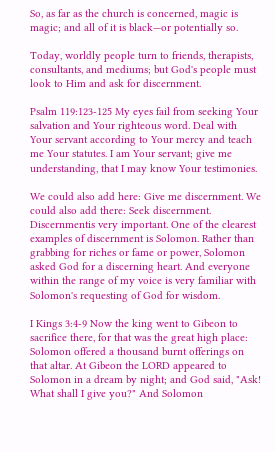So, as far as the church is concerned, magic is magic; and all of it is black—or potentially so.

Today, worldly people turn to friends, therapists, consultants, and mediums; but God's people must look to Him and ask for discernment.

Psalm 119:123-125 My eyes fail from seeking Your salvation and Your righteous word. Deal with Your servant according to Your mercy and teach me Your statutes. I am Your servant; give me understanding, that I may know Your testimonies.

We could also add here: Give me discernment. We could also add there: Seek discernment. Discernmentis very important. One of the clearest examples of discernment is Solomon. Rather than grabbing for riches or fame or power, Solomon asked God for a discerning heart. And everyone within the range of my voice is very familiar with Solomon's requesting of God for wisdom.

I Kings 3:4-9 Now the king went to Gibeon to sacrifice there, for that was the great high place: Solomon offered a thousand burnt offerings on that altar. At Gibeon the LORD appeared to Solomon in a dream by night; and God said, "Ask! What shall I give you?" And Solomon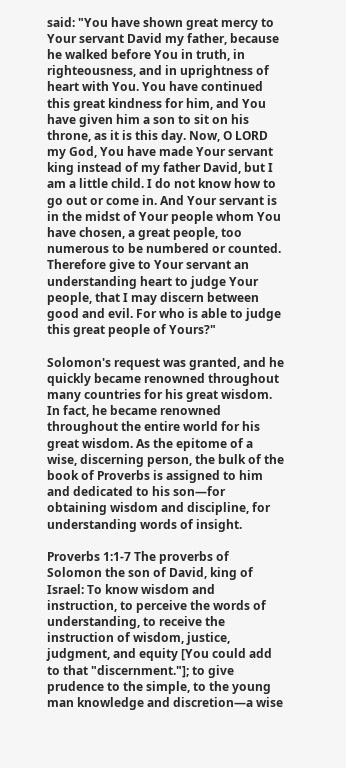said: "You have shown great mercy to Your servant David my father, because he walked before You in truth, in righteousness, and in uprightness of heart with You. You have continued this great kindness for him, and You have given him a son to sit on his throne, as it is this day. Now, O LORD my God, You have made Your servant king instead of my father David, but I am a little child. I do not know how to go out or come in. And Your servant is in the midst of Your people whom You have chosen, a great people, too numerous to be numbered or counted. Therefore give to Your servant an understanding heart to judge Your people, that I may discern between good and evil. For who is able to judge this great people of Yours?"

Solomon's request was granted, and he quickly became renowned throughout many countries for his great wisdom. In fact, he became renowned throughout the entire world for his great wisdom. As the epitome of a wise, discerning person, the bulk of the book of Proverbs is assigned to him and dedicated to his son—for obtaining wisdom and discipline, for understanding words of insight.

Proverbs 1:1-7 The proverbs of Solomon the son of David, king of Israel: To know wisdom and instruction, to perceive the words of understanding, to receive the instruction of wisdom, justice, judgment, and equity [You could add to that "discernment."]; to give prudence to the simple, to the young man knowledge and discretion—a wise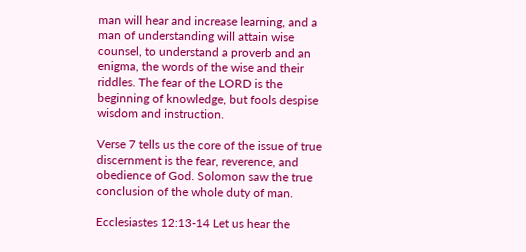man will hear and increase learning, and a man of understanding will attain wise counsel, to understand a proverb and an enigma, the words of the wise and their riddles. The fear of the LORD is the beginning of knowledge, but fools despise wisdom and instruction.

Verse 7 tells us the core of the issue of true discernment is the fear, reverence, and obedience of God. Solomon saw the true conclusion of the whole duty of man.

Ecclesiastes 12:13-14 Let us hear the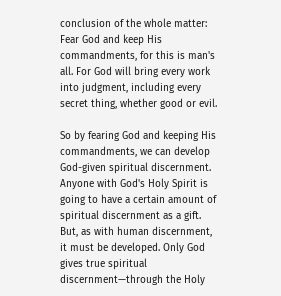conclusion of the whole matter: Fear God and keep His commandments, for this is man's all. For God will bring every work into judgment, including every secret thing, whether good or evil.

So by fearing God and keeping His commandments, we can develop God-given spiritual discernment. Anyone with God's Holy Spirit is going to have a certain amount of spiritual discernment as a gift. But, as with human discernment, it must be developed. Only God gives true spiritual discernment—through the Holy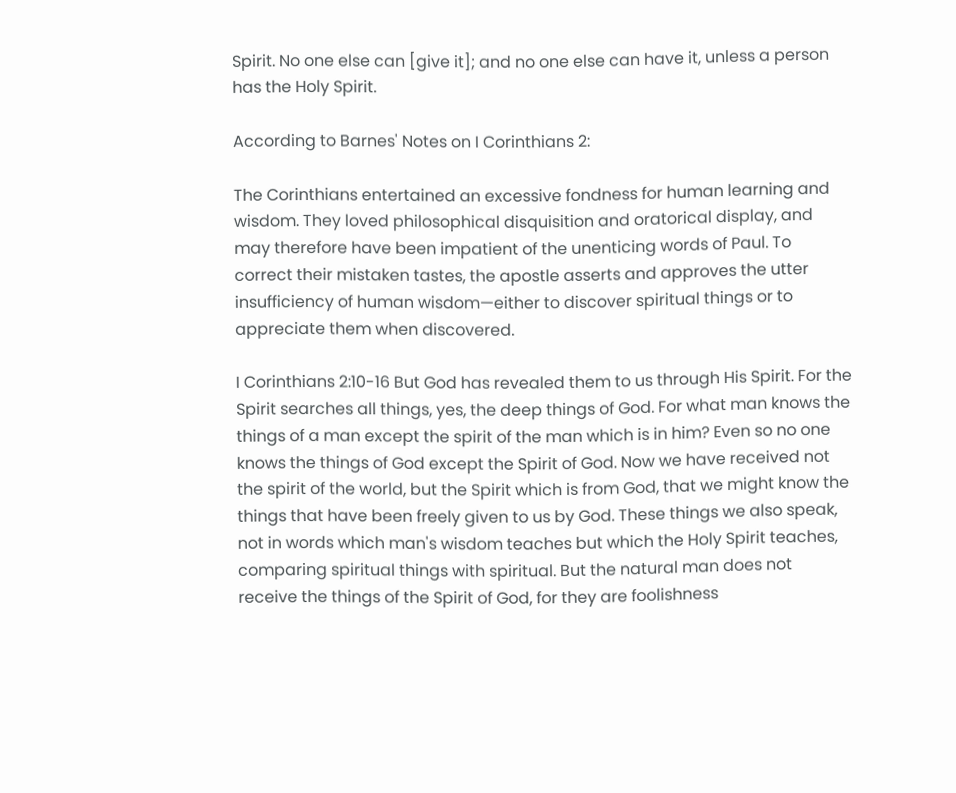Spirit. No one else can [give it]; and no one else can have it, unless a person has the Holy Spirit.

According to Barnes' Notes on I Corinthians 2:

The Corinthians entertained an excessive fondness for human learning and wisdom. They loved philosophical disquisition and oratorical display, and may therefore have been impatient of the unenticing words of Paul. To correct their mistaken tastes, the apostle asserts and approves the utter insufficiency of human wisdom—either to discover spiritual things or to appreciate them when discovered.

I Corinthians 2:10-16 But God has revealed them to us through His Spirit. For the Spirit searches all things, yes, the deep things of God. For what man knows the things of a man except the spirit of the man which is in him? Even so no one knows the things of God except the Spirit of God. Now we have received not the spirit of the world, but the Spirit which is from God, that we might know the things that have been freely given to us by God. These things we also speak, not in words which man's wisdom teaches but which the Holy Spirit teaches, comparing spiritual things with spiritual. But the natural man does not receive the things of the Spirit of God, for they are foolishness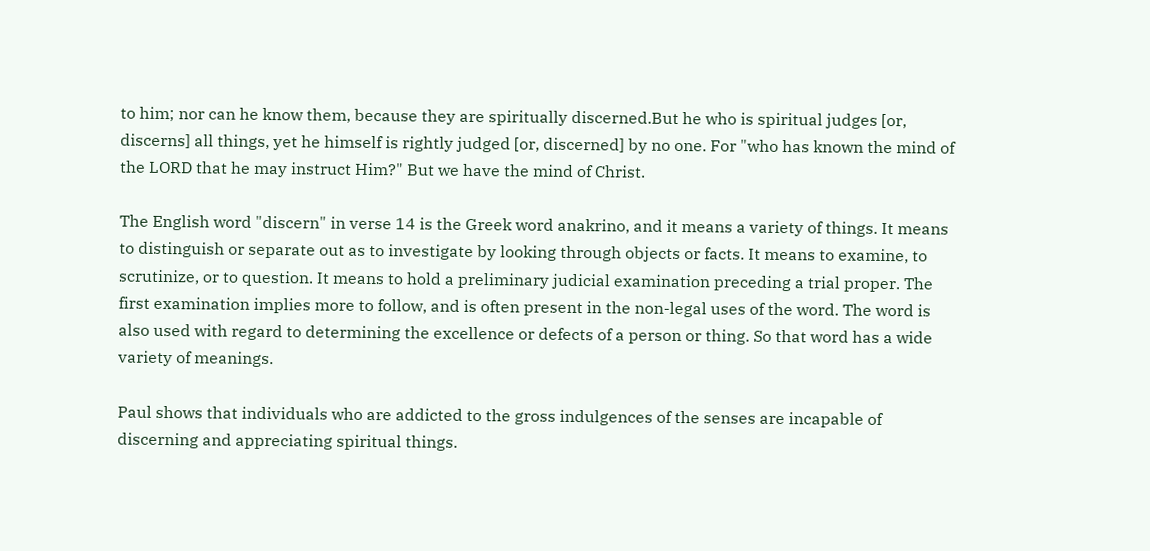to him; nor can he know them, because they are spiritually discerned.But he who is spiritual judges [or, discerns] all things, yet he himself is rightly judged [or, discerned] by no one. For "who has known the mind of the LORD that he may instruct Him?" But we have the mind of Christ.

The English word "discern" in verse 14 is the Greek word anakrino, and it means a variety of things. It means to distinguish or separate out as to investigate by looking through objects or facts. It means to examine, to scrutinize, or to question. It means to hold a preliminary judicial examination preceding a trial proper. The first examination implies more to follow, and is often present in the non-legal uses of the word. The word is also used with regard to determining the excellence or defects of a person or thing. So that word has a wide variety of meanings.

Paul shows that individuals who are addicted to the gross indulgences of the senses are incapable of discerning and appreciating spiritual things.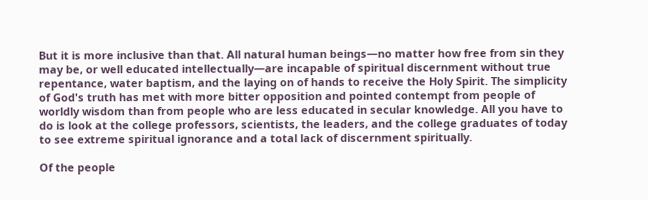But it is more inclusive than that. All natural human beings—no matter how free from sin they may be, or well educated intellectually—are incapable of spiritual discernment without true repentance, water baptism, and the laying on of hands to receive the Holy Spirit. The simplicity of God's truth has met with more bitter opposition and pointed contempt from people of worldly wisdom than from people who are less educated in secular knowledge. All you have to do is look at the college professors, scientists, the leaders, and the college graduates of today to see extreme spiritual ignorance and a total lack of discernment spiritually.

Of the people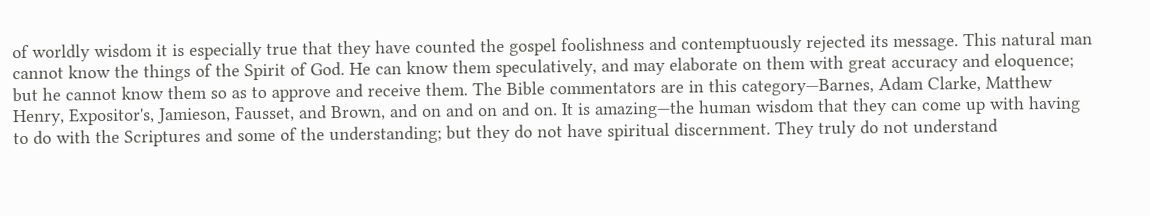of worldly wisdom it is especially true that they have counted the gospel foolishness and contemptuously rejected its message. This natural man cannot know the things of the Spirit of God. He can know them speculatively, and may elaborate on them with great accuracy and eloquence; but he cannot know them so as to approve and receive them. The Bible commentators are in this category—Barnes, Adam Clarke, Matthew Henry, Expositor's, Jamieson, Fausset, and Brown, and on and on and on. It is amazing—the human wisdom that they can come up with having to do with the Scriptures and some of the understanding; but they do not have spiritual discernment. They truly do not understand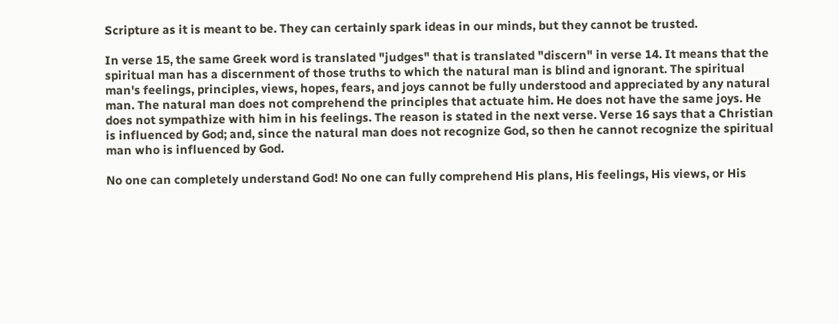Scripture as it is meant to be. They can certainly spark ideas in our minds, but they cannot be trusted.

In verse 15, the same Greek word is translated "judges" that is translated "discern" in verse 14. It means that the spiritual man has a discernment of those truths to which the natural man is blind and ignorant. The spiritual man's feelings, principles, views, hopes, fears, and joys cannot be fully understood and appreciated by any natural man. The natural man does not comprehend the principles that actuate him. He does not have the same joys. He does not sympathize with him in his feelings. The reason is stated in the next verse. Verse 16 says that a Christian is influenced by God; and, since the natural man does not recognize God, so then he cannot recognize the spiritual man who is influenced by God.

No one can completely understand God! No one can fully comprehend His plans, His feelings, His views, or His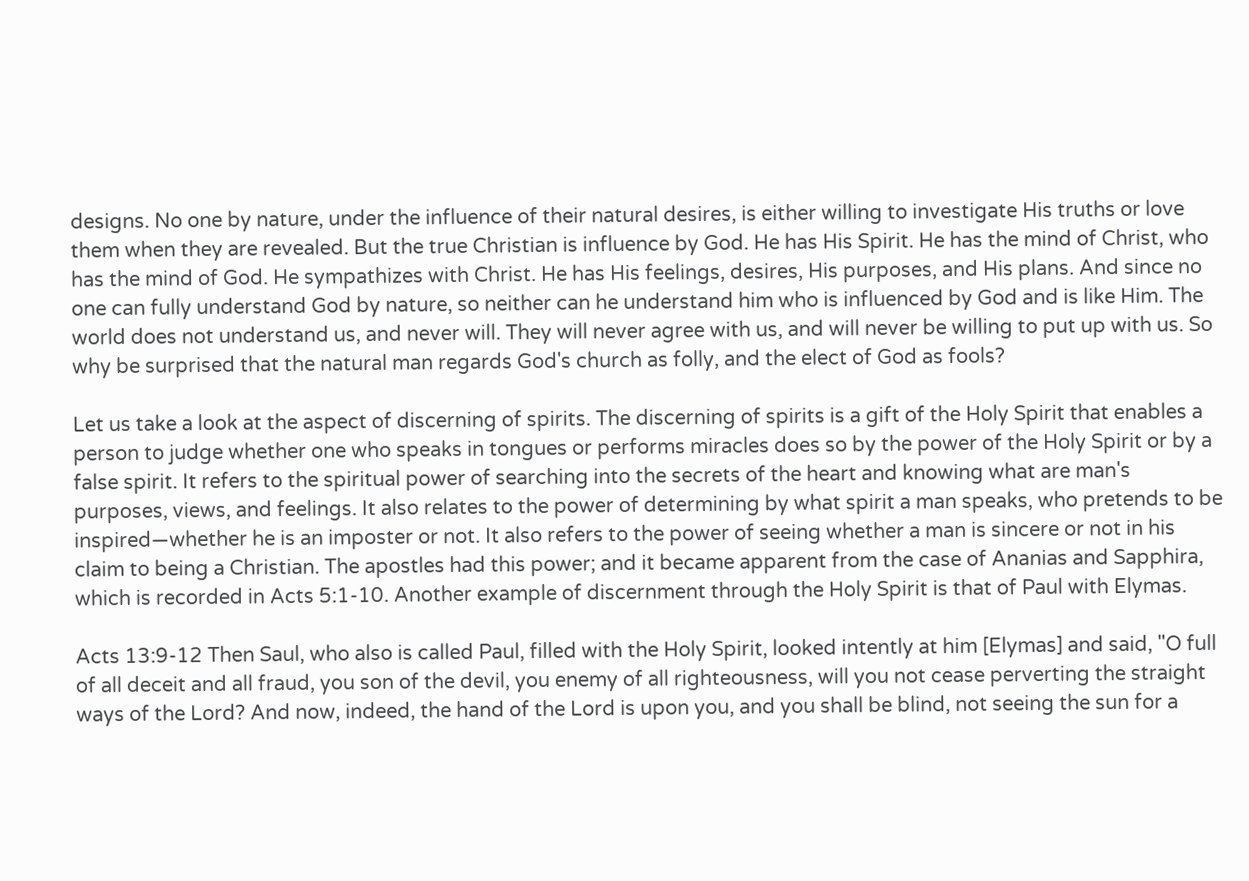designs. No one by nature, under the influence of their natural desires, is either willing to investigate His truths or love them when they are revealed. But the true Christian is influence by God. He has His Spirit. He has the mind of Christ, who has the mind of God. He sympathizes with Christ. He has His feelings, desires, His purposes, and His plans. And since no one can fully understand God by nature, so neither can he understand him who is influenced by God and is like Him. The world does not understand us, and never will. They will never agree with us, and will never be willing to put up with us. So why be surprised that the natural man regards God's church as folly, and the elect of God as fools?

Let us take a look at the aspect of discerning of spirits. The discerning of spirits is a gift of the Holy Spirit that enables a person to judge whether one who speaks in tongues or performs miracles does so by the power of the Holy Spirit or by a false spirit. It refers to the spiritual power of searching into the secrets of the heart and knowing what are man's purposes, views, and feelings. It also relates to the power of determining by what spirit a man speaks, who pretends to be inspired—whether he is an imposter or not. It also refers to the power of seeing whether a man is sincere or not in his claim to being a Christian. The apostles had this power; and it became apparent from the case of Ananias and Sapphira, which is recorded in Acts 5:1-10. Another example of discernment through the Holy Spirit is that of Paul with Elymas.

Acts 13:9-12 Then Saul, who also is called Paul, filled with the Holy Spirit, looked intently at him [Elymas] and said, "O full of all deceit and all fraud, you son of the devil, you enemy of all righteousness, will you not cease perverting the straight ways of the Lord? And now, indeed, the hand of the Lord is upon you, and you shall be blind, not seeing the sun for a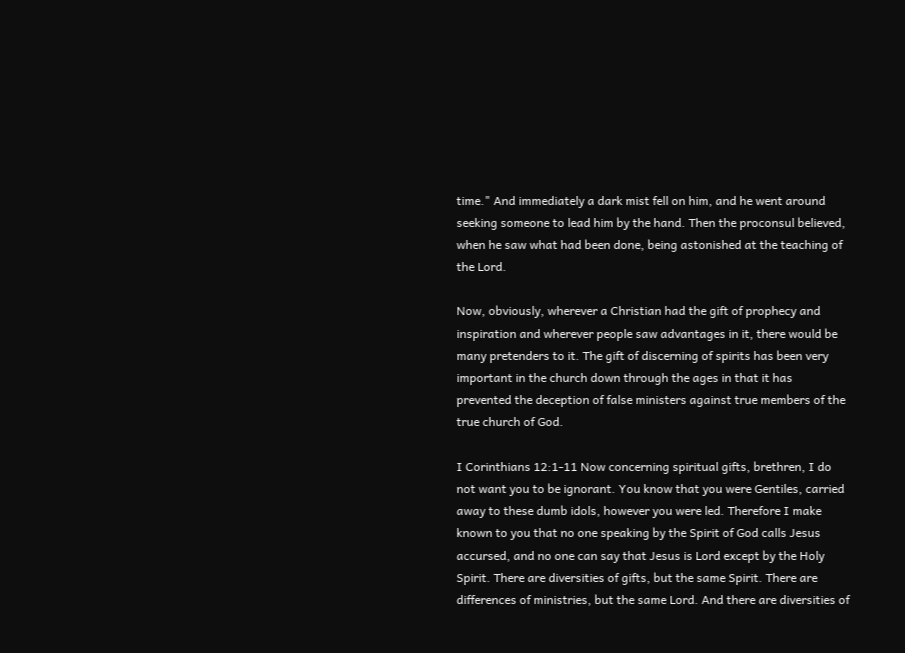time." And immediately a dark mist fell on him, and he went around seeking someone to lead him by the hand. Then the proconsul believed, when he saw what had been done, being astonished at the teaching of the Lord.

Now, obviously, wherever a Christian had the gift of prophecy and inspiration and wherever people saw advantages in it, there would be many pretenders to it. The gift of discerning of spirits has been very important in the church down through the ages in that it has prevented the deception of false ministers against true members of the true church of God.

I Corinthians 12:1-11 Now concerning spiritual gifts, brethren, I do not want you to be ignorant. You know that you were Gentiles, carried away to these dumb idols, however you were led. Therefore I make known to you that no one speaking by the Spirit of God calls Jesus accursed, and no one can say that Jesus is Lord except by the Holy Spirit. There are diversities of gifts, but the same Spirit. There are differences of ministries, but the same Lord. And there are diversities of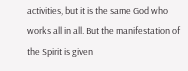activities, but it is the same God who works all in all. But the manifestation of the Spirit is given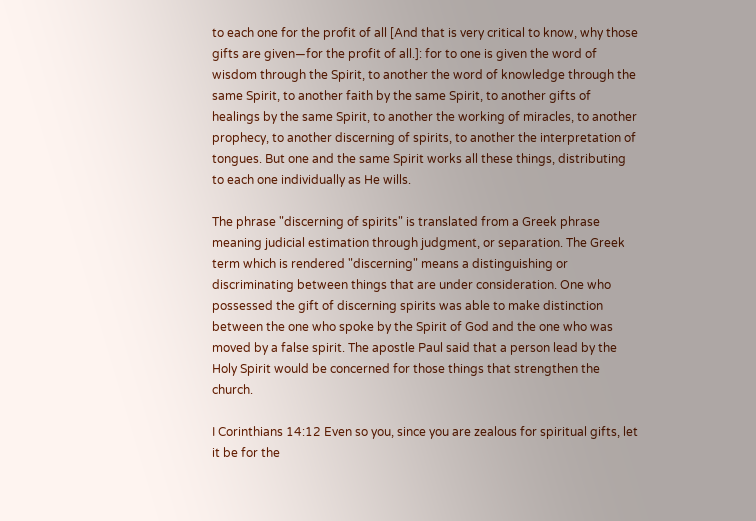to each one for the profit of all [And that is very critical to know, why those gifts are given—for the profit of all.]: for to one is given the word of wisdom through the Spirit, to another the word of knowledge through the same Spirit, to another faith by the same Spirit, to another gifts of healings by the same Spirit, to another the working of miracles, to another prophecy, to another discerning of spirits, to another the interpretation of tongues. But one and the same Spirit works all these things, distributing to each one individually as He wills.

The phrase "discerning of spirits" is translated from a Greek phrase meaning judicial estimation through judgment, or separation. The Greek term which is rendered "discerning" means a distinguishing or discriminating between things that are under consideration. One who possessed the gift of discerning spirits was able to make distinction between the one who spoke by the Spirit of God and the one who was moved by a false spirit. The apostle Paul said that a person lead by the Holy Spirit would be concerned for those things that strengthen the church.

I Corinthians 14:12 Even so you, since you are zealous for spiritual gifts, let it be for the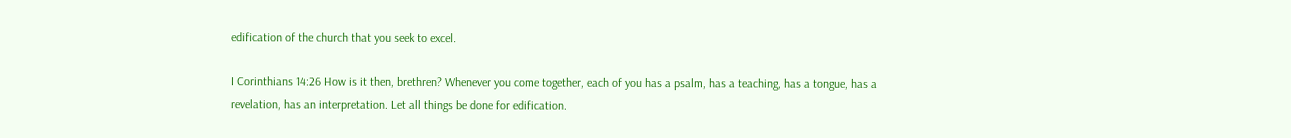edification of the church that you seek to excel.

I Corinthians 14:26 How is it then, brethren? Whenever you come together, each of you has a psalm, has a teaching, has a tongue, has a revelation, has an interpretation. Let all things be done for edification.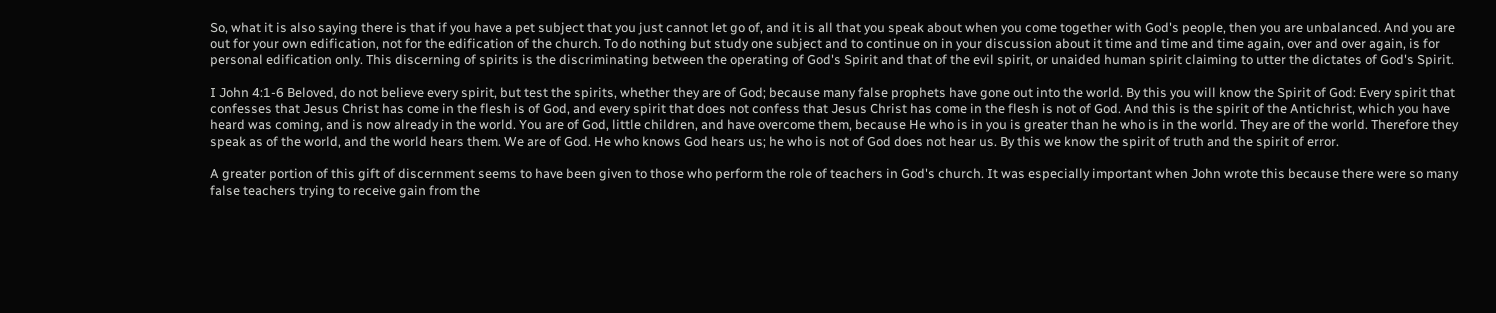So, what it is also saying there is that if you have a pet subject that you just cannot let go of, and it is all that you speak about when you come together with God's people, then you are unbalanced. And you are out for your own edification, not for the edification of the church. To do nothing but study one subject and to continue on in your discussion about it time and time and time again, over and over again, is for personal edification only. This discerning of spirits is the discriminating between the operating of God's Spirit and that of the evil spirit, or unaided human spirit claiming to utter the dictates of God's Spirit.

I John 4:1-6 Beloved, do not believe every spirit, but test the spirits, whether they are of God; because many false prophets have gone out into the world. By this you will know the Spirit of God: Every spirit that confesses that Jesus Christ has come in the flesh is of God, and every spirit that does not confess that Jesus Christ has come in the flesh is not of God. And this is the spirit of the Antichrist, which you have heard was coming, and is now already in the world. You are of God, little children, and have overcome them, because He who is in you is greater than he who is in the world. They are of the world. Therefore they speak as of the world, and the world hears them. We are of God. He who knows God hears us; he who is not of God does not hear us. By this we know the spirit of truth and the spirit of error.

A greater portion of this gift of discernment seems to have been given to those who perform the role of teachers in God's church. It was especially important when John wrote this because there were so many false teachers trying to receive gain from the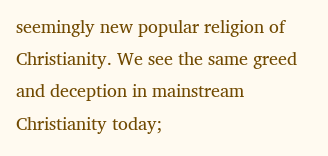seemingly new popular religion of Christianity. We see the same greed and deception in mainstream Christianity today;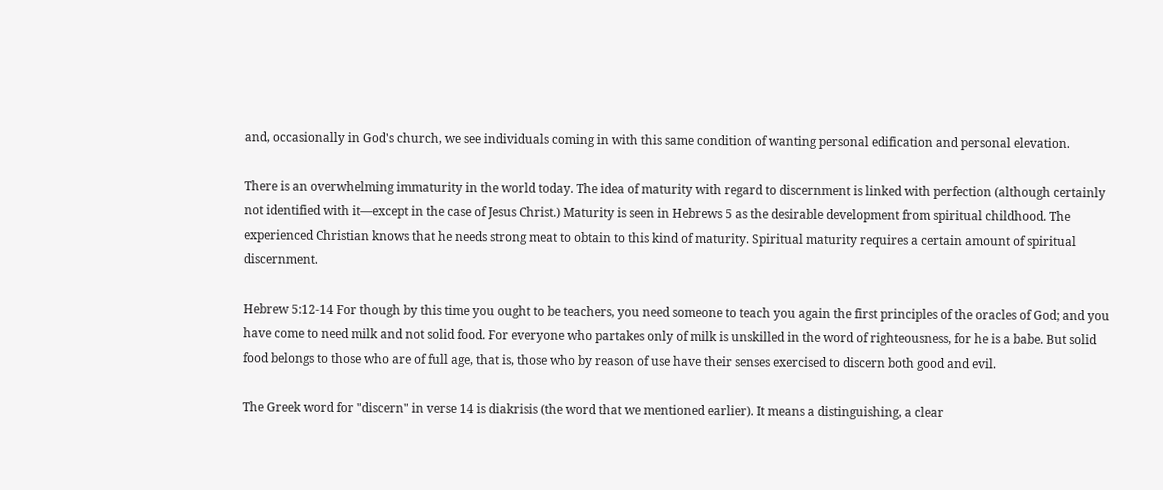and, occasionally in God's church, we see individuals coming in with this same condition of wanting personal edification and personal elevation.

There is an overwhelming immaturity in the world today. The idea of maturity with regard to discernment is linked with perfection (although certainly not identified with it—except in the case of Jesus Christ.) Maturity is seen in Hebrews 5 as the desirable development from spiritual childhood. The experienced Christian knows that he needs strong meat to obtain to this kind of maturity. Spiritual maturity requires a certain amount of spiritual discernment.

Hebrew 5:12-14 For though by this time you ought to be teachers, you need someone to teach you again the first principles of the oracles of God; and you have come to need milk and not solid food. For everyone who partakes only of milk is unskilled in the word of righteousness, for he is a babe. But solid food belongs to those who are of full age, that is, those who by reason of use have their senses exercised to discern both good and evil.

The Greek word for "discern" in verse 14 is diakrisis (the word that we mentioned earlier). It means a distinguishing, a clear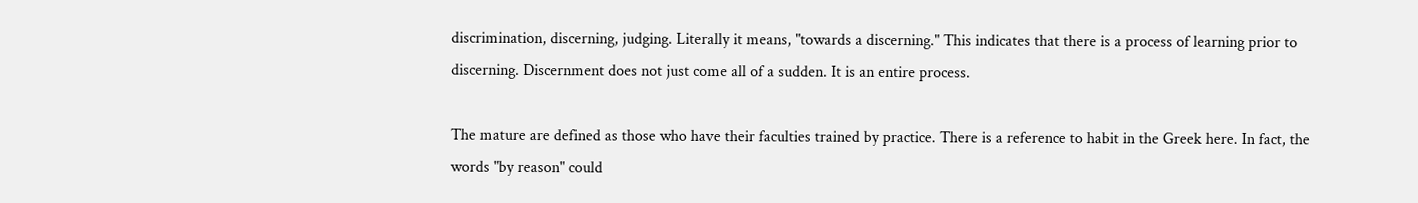discrimination, discerning, judging. Literally it means, "towards a discerning." This indicates that there is a process of learning prior to discerning. Discernment does not just come all of a sudden. It is an entire process.

The mature are defined as those who have their faculties trained by practice. There is a reference to habit in the Greek here. In fact, the words "by reason" could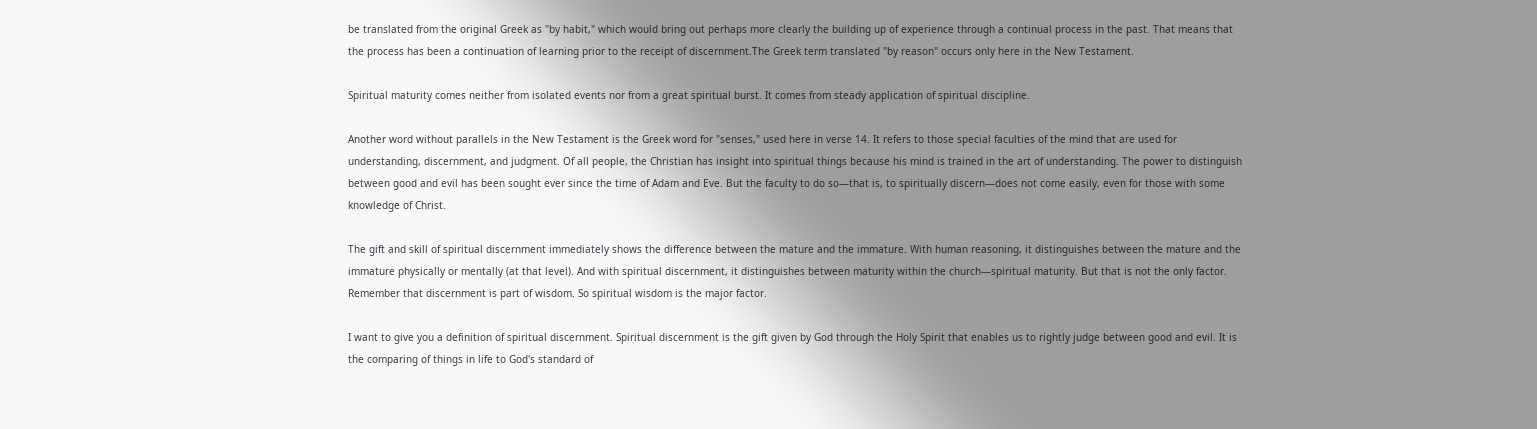be translated from the original Greek as "by habit," which would bring out perhaps more clearly the building up of experience through a continual process in the past. That means that the process has been a continuation of learning prior to the receipt of discernment.The Greek term translated "by reason" occurs only here in the New Testament.

Spiritual maturity comes neither from isolated events nor from a great spiritual burst. It comes from steady application of spiritual discipline.

Another word without parallels in the New Testament is the Greek word for "senses," used here in verse 14. It refers to those special faculties of the mind that are used for understanding, discernment, and judgment. Of all people, the Christian has insight into spiritual things because his mind is trained in the art of understanding. The power to distinguish between good and evil has been sought ever since the time of Adam and Eve. But the faculty to do so—that is, to spiritually discern—does not come easily, even for those with some knowledge of Christ.

The gift and skill of spiritual discernment immediately shows the difference between the mature and the immature. With human reasoning, it distinguishes between the mature and the immature physically or mentally (at that level). And with spiritual discernment, it distinguishes between maturity within the church—spiritual maturity. But that is not the only factor. Remember that discernment is part of wisdom. So spiritual wisdom is the major factor.

I want to give you a definition of spiritual discernment. Spiritual discernment is the gift given by God through the Holy Spirit that enables us to rightly judge between good and evil. It is the comparing of things in life to God's standard of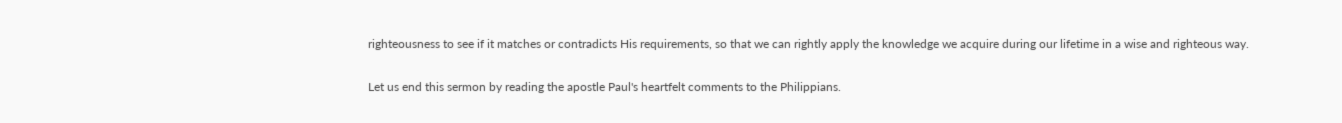righteousness to see if it matches or contradicts His requirements, so that we can rightly apply the knowledge we acquire during our lifetime in a wise and righteous way.

Let us end this sermon by reading the apostle Paul's heartfelt comments to the Philippians.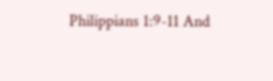Philippians 1:9-11 And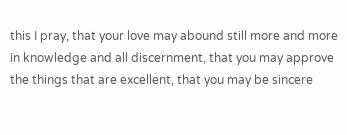this I pray, that your love may abound still more and more in knowledge and all discernment, that you may approve the things that are excellent, that you may be sincere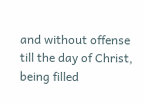and without offense till the day of Christ, being filled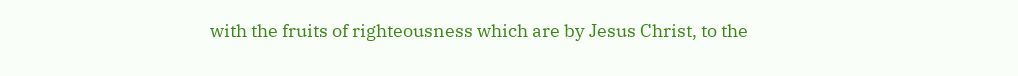with the fruits of righteousness which are by Jesus Christ, to the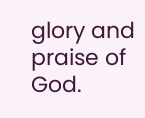glory and praise of God.